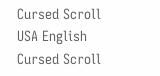Cursed Scroll
USA English Cursed Scroll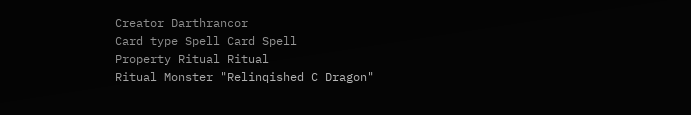Creator Darthrancor
Card type Spell Card Spell
Property Ritual Ritual
Ritual Monster "Relinqished C Dragon"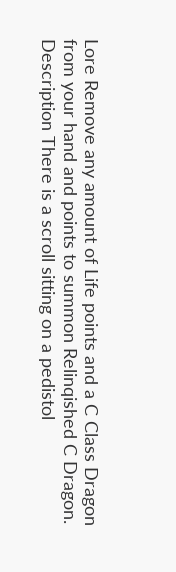Lore Remove any amount of Life points and a C Class Dragon from your hand and points to summon Relinqished C Dragon.
Description There is a scroll sitting on a pedistol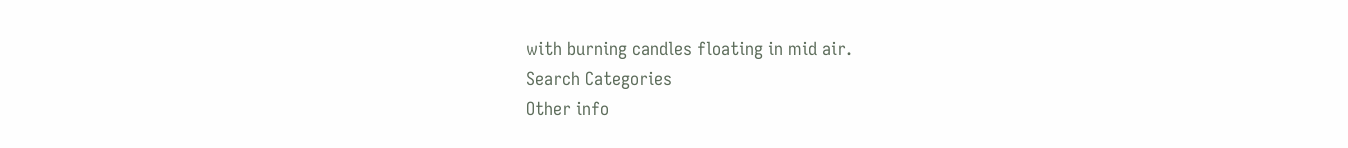with burning candles floating in mid air.
Search Categories
Other info